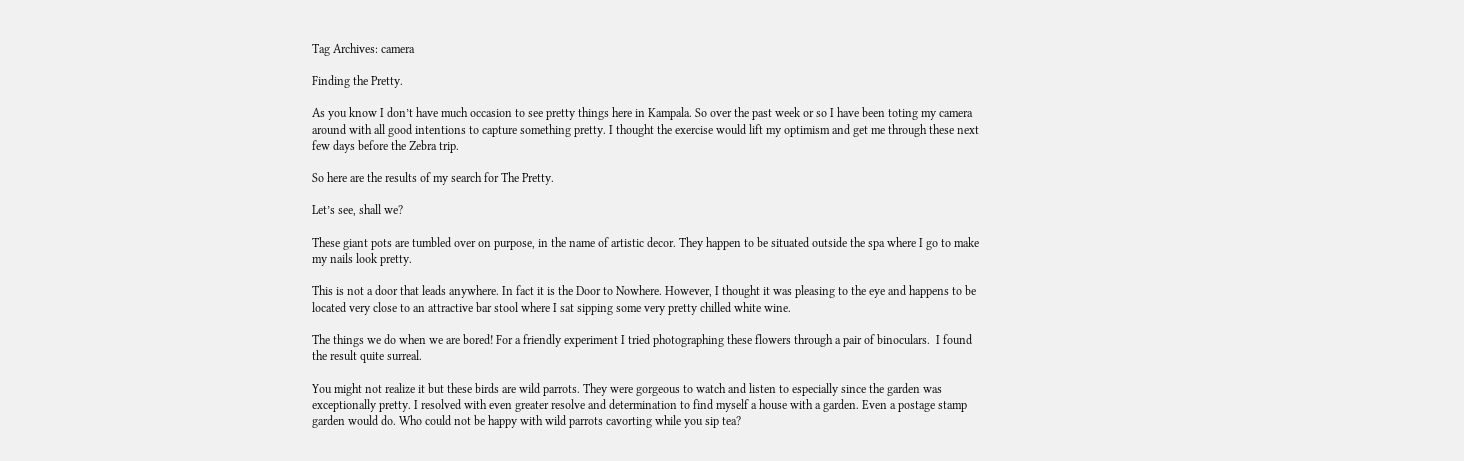Tag Archives: camera

Finding the Pretty.

As you know I don’t have much occasion to see pretty things here in Kampala. So over the past week or so I have been toting my camera around with all good intentions to capture something pretty. I thought the exercise would lift my optimism and get me through these next few days before the Zebra trip.

So here are the results of my search for The Pretty.

Let’s see, shall we?

These giant pots are tumbled over on purpose, in the name of artistic decor. They happen to be situated outside the spa where I go to make my nails look pretty.

This is not a door that leads anywhere. In fact it is the Door to Nowhere. However, I thought it was pleasing to the eye and happens to be located very close to an attractive bar stool where I sat sipping some very pretty chilled white wine.

The things we do when we are bored! For a friendly experiment I tried photographing these flowers through a pair of binoculars.  I found the result quite surreal.

You might not realize it but these birds are wild parrots. They were gorgeous to watch and listen to especially since the garden was exceptionally pretty. I resolved with even greater resolve and determination to find myself a house with a garden. Even a postage stamp garden would do. Who could not be happy with wild parrots cavorting while you sip tea?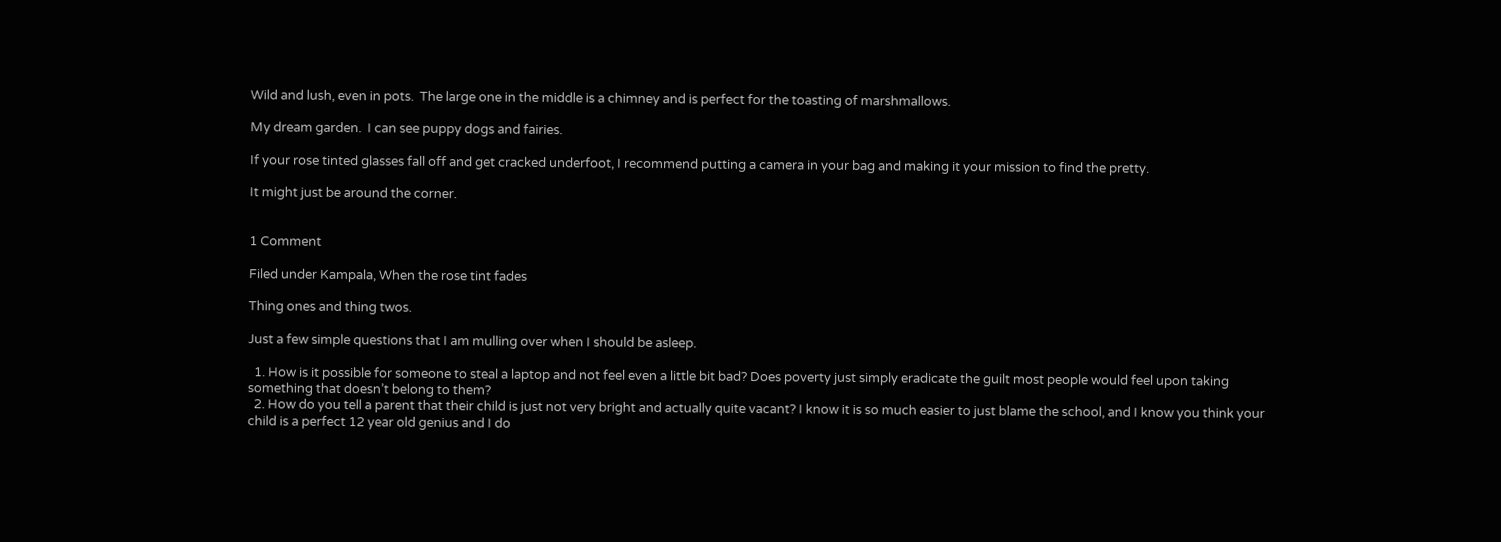Wild and lush, even in pots.  The large one in the middle is a chimney and is perfect for the toasting of marshmallows.

My dream garden.  I can see puppy dogs and fairies.

If your rose tinted glasses fall off and get cracked underfoot, I recommend putting a camera in your bag and making it your mission to find the pretty.

It might just be around the corner.


1 Comment

Filed under Kampala, When the rose tint fades

Thing ones and thing twos.

Just a few simple questions that I am mulling over when I should be asleep.

  1. How is it possible for someone to steal a laptop and not feel even a little bit bad? Does poverty just simply eradicate the guilt most people would feel upon taking something that doesn’t belong to them?
  2. How do you tell a parent that their child is just not very bright and actually quite vacant? I know it is so much easier to just blame the school, and I know you think your child is a perfect 12 year old genius and I do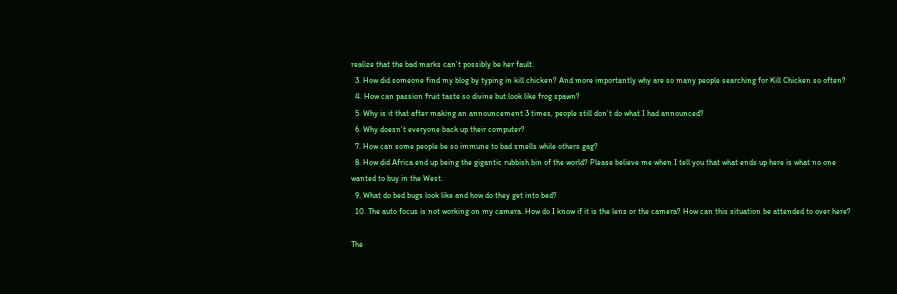realize that the bad marks can’t possibly be her fault.
  3. How did someone find my blog by typing in kill chicken? And more importantly why are so many people searching for Kill Chicken so often?
  4. How can passion fruit taste so divine but look like frog spawn?
  5. Why is it that after making an announcement 3 times, people still don’t do what I had announced?
  6. Why doesn’t everyone back up their computer?
  7. How can some people be so immune to bad smells while others gag?
  8. How did Africa end up being the gigantic rubbish bin of the world? Please believe me when I tell you that what ends up here is what no one wanted to buy in the West.
  9. What do bed bugs look like and how do they get into bed?
  10. The auto focus is not working on my camera. How do I know if it is the lens or the camera? How can this situation be attended to over here?

The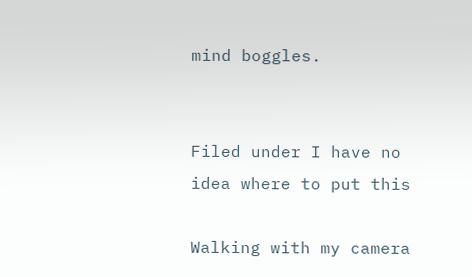mind boggles.


Filed under I have no idea where to put this

Walking with my camera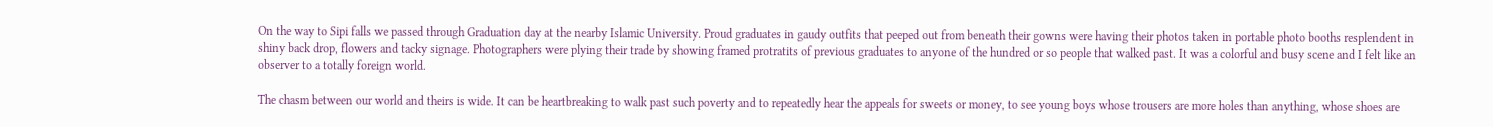On the way to Sipi falls we passed through Graduation day at the nearby Islamic University. Proud graduates in gaudy outfits that peeped out from beneath their gowns were having their photos taken in portable photo booths resplendent in shiny back drop, flowers and tacky signage. Photographers were plying their trade by showing framed protratits of previous graduates to anyone of the hundred or so people that walked past. It was a colorful and busy scene and I felt like an observer to a totally foreign world.

The chasm between our world and theirs is wide. It can be heartbreaking to walk past such poverty and to repeatedly hear the appeals for sweets or money, to see young boys whose trousers are more holes than anything, whose shoes are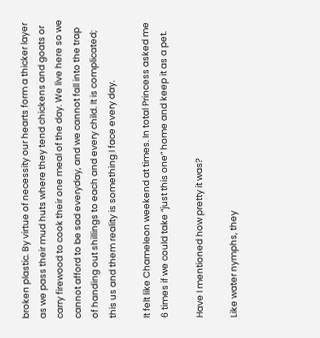broken plastic. By virtue of necessity our hearts form a thicker layer as we pass their mud huts where they tend chickens and goats or carry firewood to cook their one meal of the day. We live here so we cannot afford to be sad everyday, and we cannot fall into the trap of handing out shillings to each and every child. It is complicated; this us and them reality is something I face every day.

It felt like Chameleon weekend at times. In total Princess asked me 6 times if we could take “just this one” home and keep it as a pet.

Have I mentioned how pretty it was?

Like water nymphs, they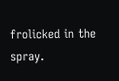frolicked in the spray.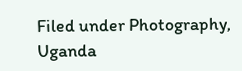Filed under Photography, Uganda